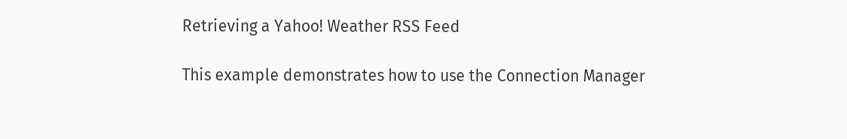Retrieving a Yahoo! Weather RSS Feed

This example demonstrates how to use the Connection Manager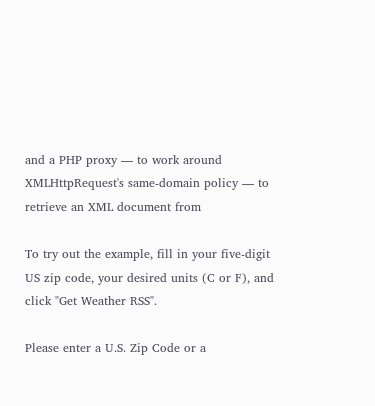and a PHP proxy — to work around XMLHttpRequest's same-domain policy — to retrieve an XML document from

To try out the example, fill in your five-digit US zip code, your desired units (C or F), and click "Get Weather RSS".

Please enter a U.S. Zip Code or a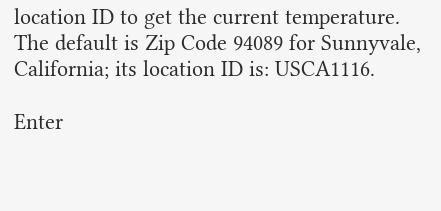location ID to get the current temperature. The default is Zip Code 94089 for Sunnyvale, California; its location ID is: USCA1116.

Enter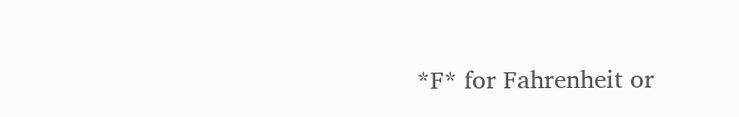*F* for Fahrenheit or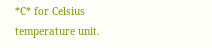*C* for Celsius temperature unit.